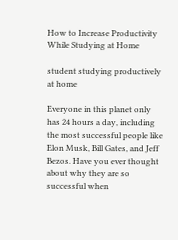How to Increase Productivity While Studying at Home

student studying productively at home

Everyone in this planet only has 24 hours a day, including the most successful people like Elon Musk, Bill Gates, and Jeff Bezos. Have you ever thought about why they are so successful when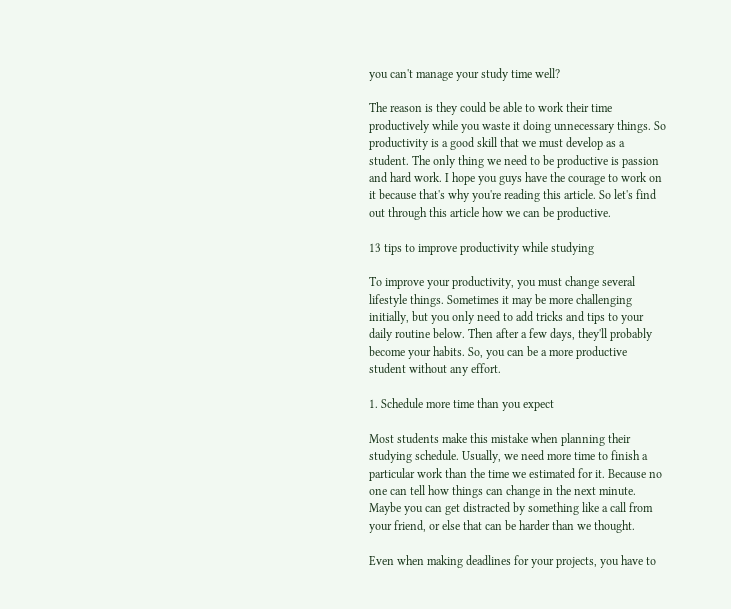you can't manage your study time well?

The reason is they could be able to work their time productively while you waste it doing unnecessary things. So productivity is a good skill that we must develop as a student. The only thing we need to be productive is passion and hard work. I hope you guys have the courage to work on it because that's why you're reading this article. So let's find out through this article how we can be productive.

13 tips to improve productivity while studying

To improve your productivity, you must change several lifestyle things. Sometimes it may be more challenging initially, but you only need to add tricks and tips to your daily routine below. Then after a few days, they'll probably become your habits. So, you can be a more productive student without any effort.

1. Schedule more time than you expect

Most students make this mistake when planning their studying schedule. Usually, we need more time to finish a particular work than the time we estimated for it. Because no one can tell how things can change in the next minute. Maybe you can get distracted by something like a call from your friend, or else that can be harder than we thought.

Even when making deadlines for your projects, you have to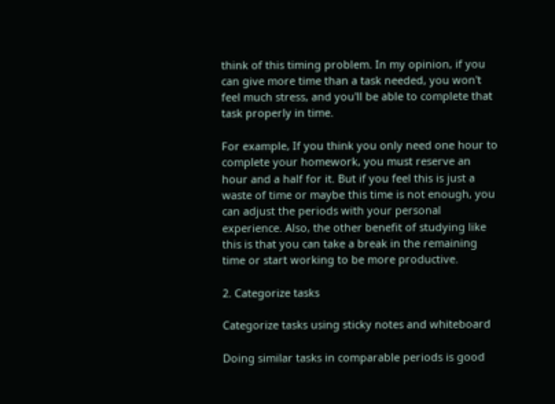think of this timing problem. In my opinion, if you can give more time than a task needed, you won't feel much stress, and you'll be able to complete that task properly in time.

For example, If you think you only need one hour to complete your homework, you must reserve an hour and a half for it. But if you feel this is just a waste of time or maybe this time is not enough, you can adjust the periods with your personal experience. Also, the other benefit of studying like this is that you can take a break in the remaining time or start working to be more productive.

2. Categorize tasks

Categorize tasks using sticky notes and whiteboard

Doing similar tasks in comparable periods is good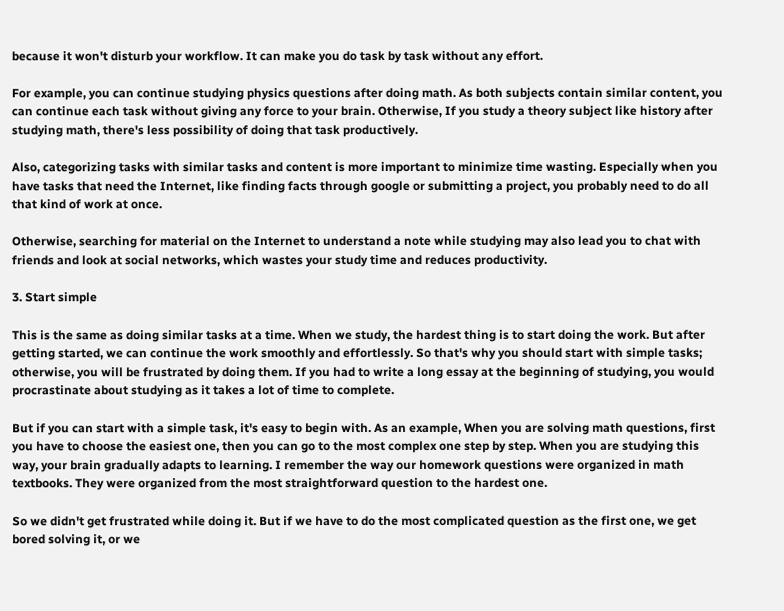because it won't disturb your workflow. It can make you do task by task without any effort.

For example, you can continue studying physics questions after doing math. As both subjects contain similar content, you can continue each task without giving any force to your brain. Otherwise, If you study a theory subject like history after studying math, there's less possibility of doing that task productively.

Also, categorizing tasks with similar tasks and content is more important to minimize time wasting. Especially when you have tasks that need the Internet, like finding facts through google or submitting a project, you probably need to do all that kind of work at once.

Otherwise, searching for material on the Internet to understand a note while studying may also lead you to chat with friends and look at social networks, which wastes your study time and reduces productivity.

3. Start simple

This is the same as doing similar tasks at a time. When we study, the hardest thing is to start doing the work. But after getting started, we can continue the work smoothly and effortlessly. So that's why you should start with simple tasks; otherwise, you will be frustrated by doing them. If you had to write a long essay at the beginning of studying, you would procrastinate about studying as it takes a lot of time to complete.

But if you can start with a simple task, it's easy to begin with. As an example, When you are solving math questions, first you have to choose the easiest one, then you can go to the most complex one step by step. When you are studying this way, your brain gradually adapts to learning. I remember the way our homework questions were organized in math textbooks. They were organized from the most straightforward question to the hardest one.

So we didn't get frustrated while doing it. But if we have to do the most complicated question as the first one, we get bored solving it, or we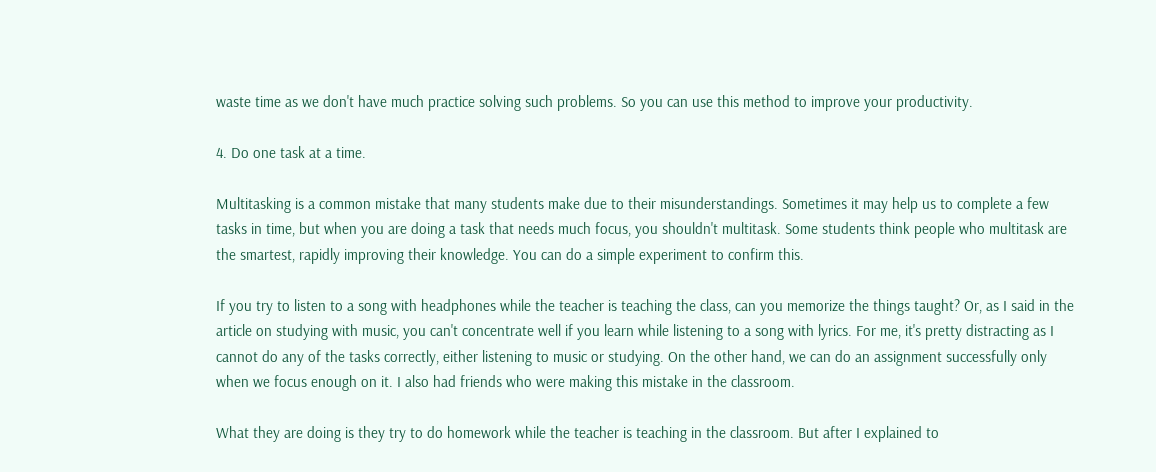waste time as we don't have much practice solving such problems. So you can use this method to improve your productivity.

4. Do one task at a time.

Multitasking is a common mistake that many students make due to their misunderstandings. Sometimes it may help us to complete a few tasks in time, but when you are doing a task that needs much focus, you shouldn't multitask. Some students think people who multitask are the smartest, rapidly improving their knowledge. You can do a simple experiment to confirm this.

If you try to listen to a song with headphones while the teacher is teaching the class, can you memorize the things taught? Or, as I said in the article on studying with music, you can't concentrate well if you learn while listening to a song with lyrics. For me, it's pretty distracting as I cannot do any of the tasks correctly, either listening to music or studying. On the other hand, we can do an assignment successfully only when we focus enough on it. I also had friends who were making this mistake in the classroom.

What they are doing is they try to do homework while the teacher is teaching in the classroom. But after I explained to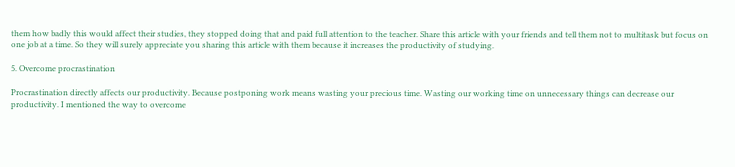them how badly this would affect their studies, they stopped doing that and paid full attention to the teacher. Share this article with your friends and tell them not to multitask but focus on one job at a time. So they will surely appreciate you sharing this article with them because it increases the productivity of studying.

5. Overcome procrastination

Procrastination directly affects our productivity. Because postponing work means wasting your precious time. Wasting our working time on unnecessary things can decrease our productivity. I mentioned the way to overcome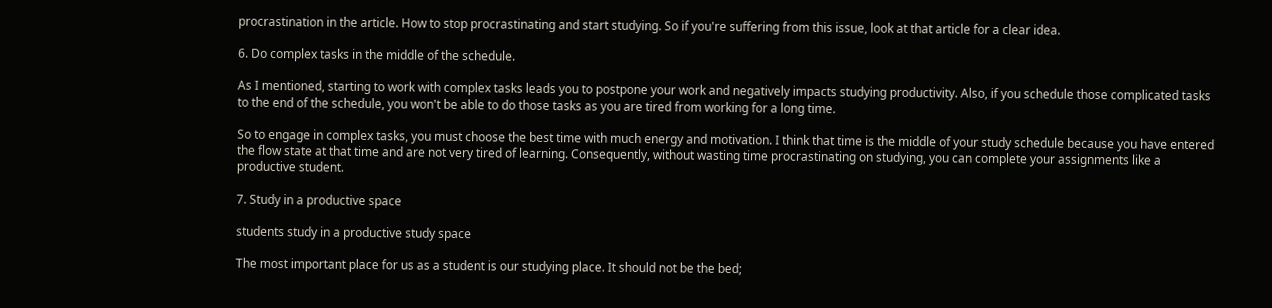procrastination in the article. How to stop procrastinating and start studying. So if you're suffering from this issue, look at that article for a clear idea.

6. Do complex tasks in the middle of the schedule.

As I mentioned, starting to work with complex tasks leads you to postpone your work and negatively impacts studying productivity. Also, if you schedule those complicated tasks to the end of the schedule, you won't be able to do those tasks as you are tired from working for a long time.

So to engage in complex tasks, you must choose the best time with much energy and motivation. I think that time is the middle of your study schedule because you have entered the flow state at that time and are not very tired of learning. Consequently, without wasting time procrastinating on studying, you can complete your assignments like a productive student.

7. Study in a productive space

students study in a productive study space

The most important place for us as a student is our studying place. It should not be the bed;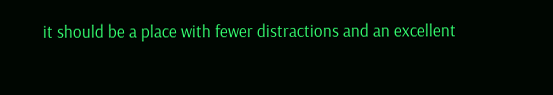it should be a place with fewer distractions and an excellent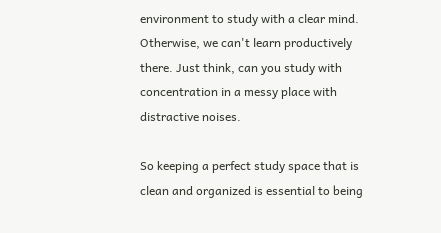environment to study with a clear mind. Otherwise, we can't learn productively there. Just think, can you study with concentration in a messy place with distractive noises.

So keeping a perfect study space that is clean and organized is essential to being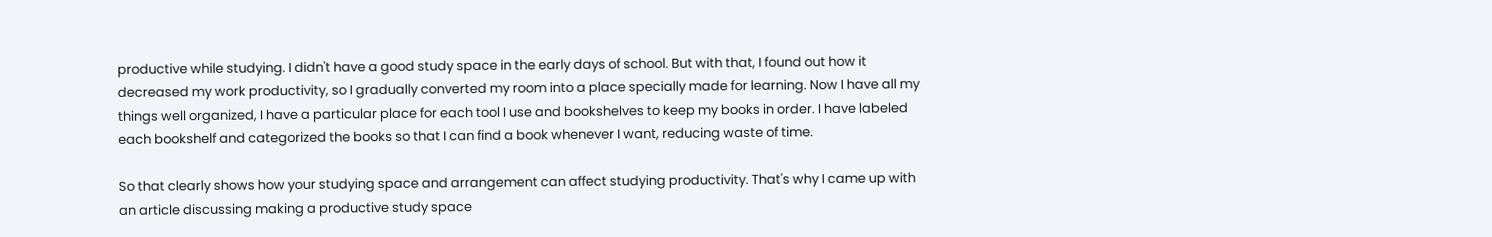productive while studying. I didn't have a good study space in the early days of school. But with that, I found out how it decreased my work productivity, so I gradually converted my room into a place specially made for learning. Now I have all my things well organized, I have a particular place for each tool I use and bookshelves to keep my books in order. I have labeled each bookshelf and categorized the books so that I can find a book whenever I want, reducing waste of time.

So that clearly shows how your studying space and arrangement can affect studying productivity. That's why I came up with an article discussing making a productive study space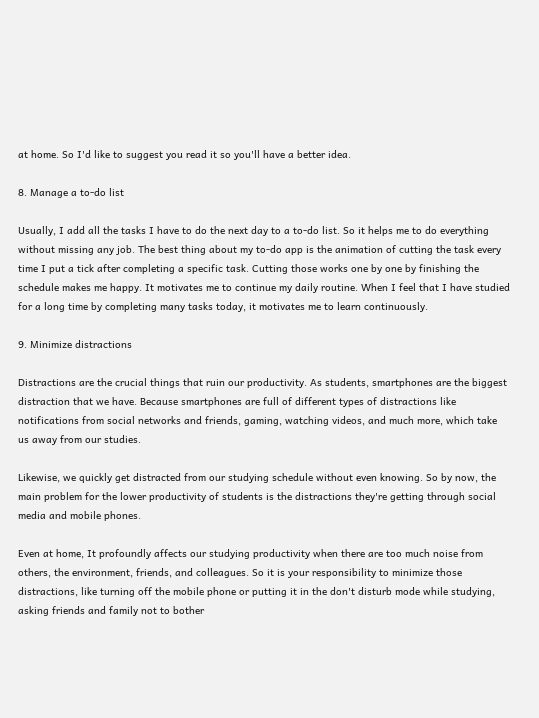at home. So I'd like to suggest you read it so you'll have a better idea.

8. Manage a to-do list

Usually, I add all the tasks I have to do the next day to a to-do list. So it helps me to do everything without missing any job. The best thing about my to-do app is the animation of cutting the task every time I put a tick after completing a specific task. Cutting those works one by one by finishing the schedule makes me happy. It motivates me to continue my daily routine. When I feel that I have studied for a long time by completing many tasks today, it motivates me to learn continuously.

9. Minimize distractions

Distractions are the crucial things that ruin our productivity. As students, smartphones are the biggest distraction that we have. Because smartphones are full of different types of distractions like notifications from social networks and friends, gaming, watching videos, and much more, which take us away from our studies.

Likewise, we quickly get distracted from our studying schedule without even knowing. So by now, the main problem for the lower productivity of students is the distractions they're getting through social media and mobile phones.

Even at home, It profoundly affects our studying productivity when there are too much noise from others, the environment, friends, and colleagues. So it is your responsibility to minimize those distractions, like turning off the mobile phone or putting it in the don't disturb mode while studying, asking friends and family not to bother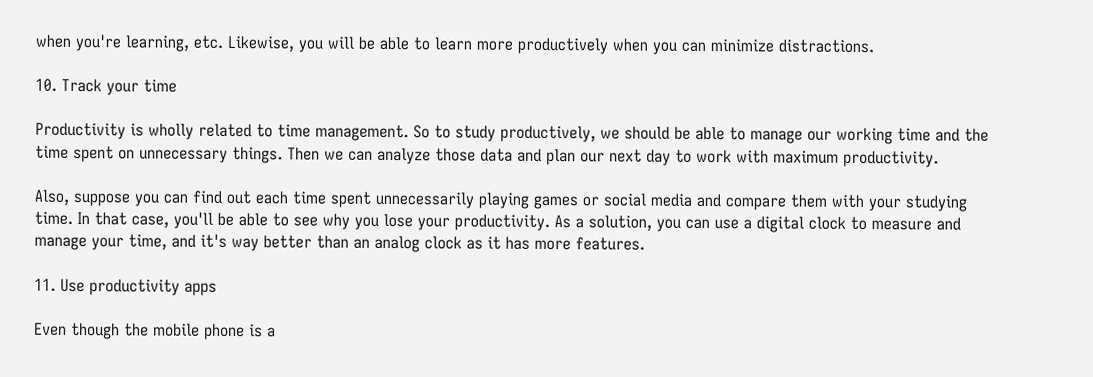when you're learning, etc. Likewise, you will be able to learn more productively when you can minimize distractions.

10. Track your time

Productivity is wholly related to time management. So to study productively, we should be able to manage our working time and the time spent on unnecessary things. Then we can analyze those data and plan our next day to work with maximum productivity.

Also, suppose you can find out each time spent unnecessarily playing games or social media and compare them with your studying time. In that case, you'll be able to see why you lose your productivity. As a solution, you can use a digital clock to measure and manage your time, and it's way better than an analog clock as it has more features.

11. Use productivity apps

Even though the mobile phone is a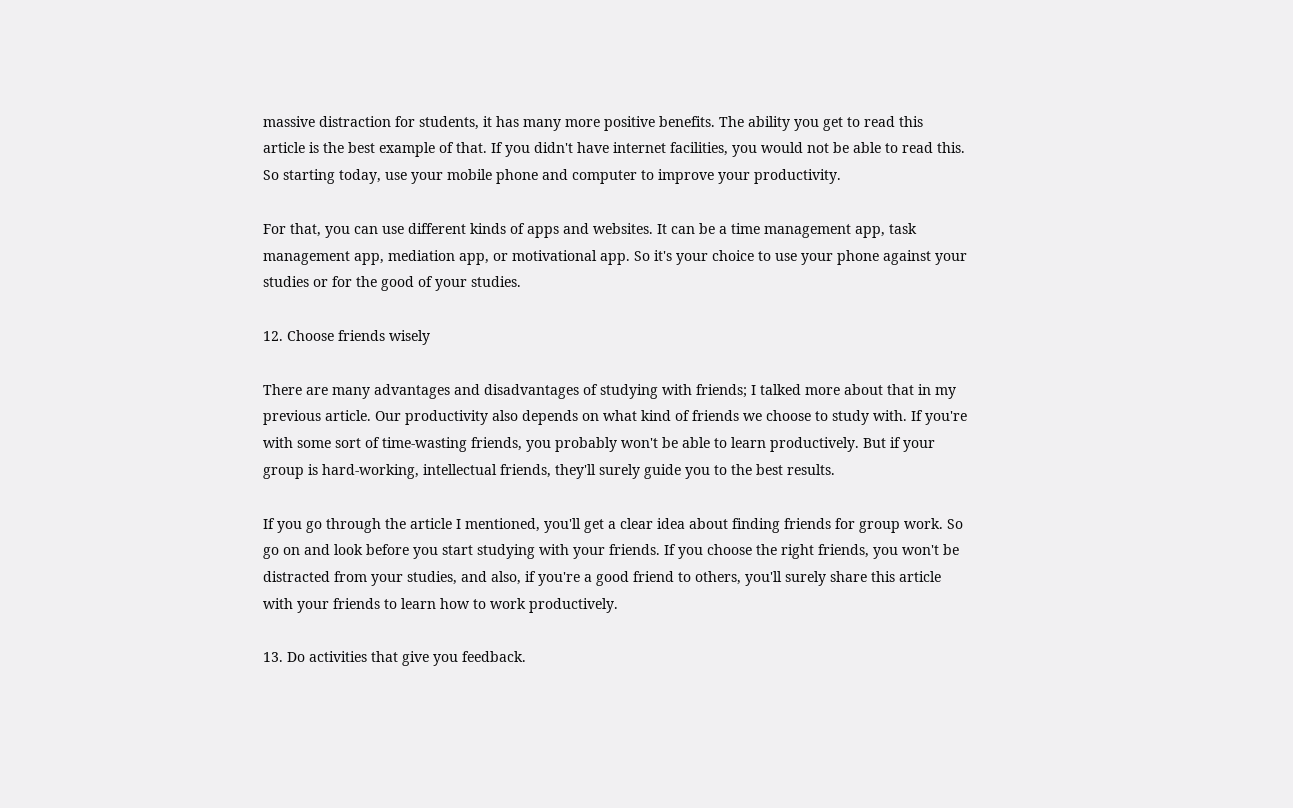massive distraction for students, it has many more positive benefits. The ability you get to read this article is the best example of that. If you didn't have internet facilities, you would not be able to read this. So starting today, use your mobile phone and computer to improve your productivity.

For that, you can use different kinds of apps and websites. It can be a time management app, task management app, mediation app, or motivational app. So it's your choice to use your phone against your studies or for the good of your studies.

12. Choose friends wisely

There are many advantages and disadvantages of studying with friends; I talked more about that in my previous article. Our productivity also depends on what kind of friends we choose to study with. If you're with some sort of time-wasting friends, you probably won't be able to learn productively. But if your group is hard-working, intellectual friends, they'll surely guide you to the best results.

If you go through the article I mentioned, you'll get a clear idea about finding friends for group work. So go on and look before you start studying with your friends. If you choose the right friends, you won't be distracted from your studies, and also, if you're a good friend to others, you'll surely share this article with your friends to learn how to work productively.

13. Do activities that give you feedback.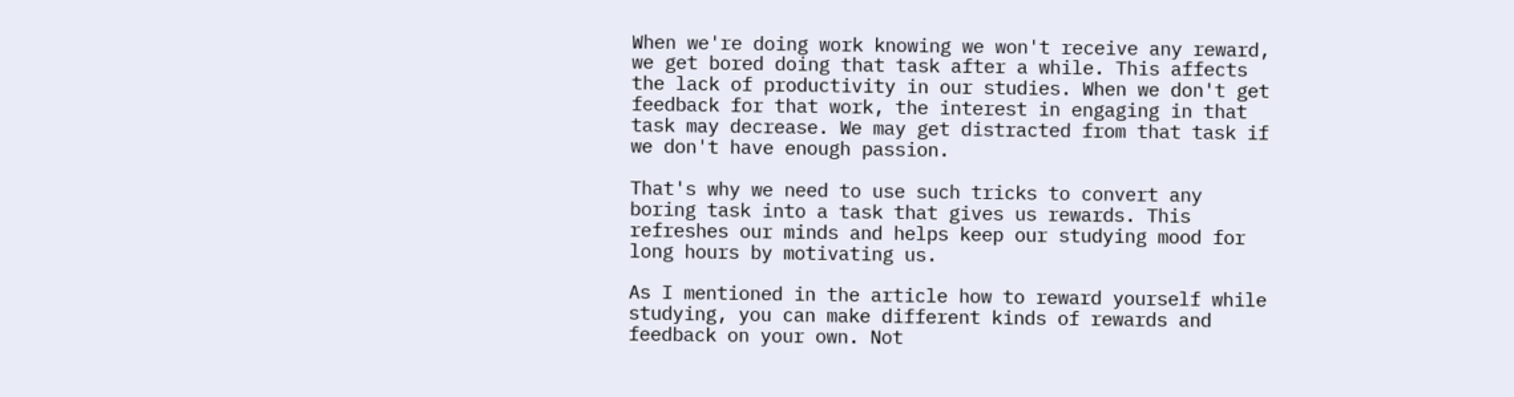When we're doing work knowing we won't receive any reward, we get bored doing that task after a while. This affects the lack of productivity in our studies. When we don't get feedback for that work, the interest in engaging in that task may decrease. We may get distracted from that task if we don't have enough passion.

That's why we need to use such tricks to convert any boring task into a task that gives us rewards. This refreshes our minds and helps keep our studying mood for long hours by motivating us.

As I mentioned in the article how to reward yourself while studying, you can make different kinds of rewards and feedback on your own. Not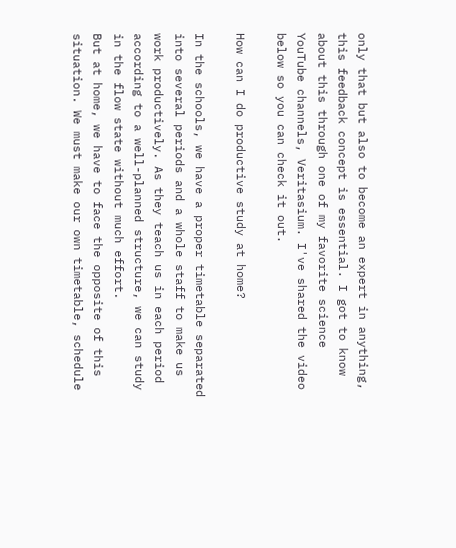only that but also to become an expert in anything, this feedback concept is essential. I got to know about this through one of my favorite science YouTube channels, Veritasium. I've shared the video below so you can check it out.

How can I do productive study at home?

In the schools, we have a proper timetable separated into several periods and a whole staff to make us work productively. As they teach us in each period according to a well-planned structure, we can study in the flow state without much effort.
But at home, we have to face the opposite of this situation. We must make our own timetable, schedule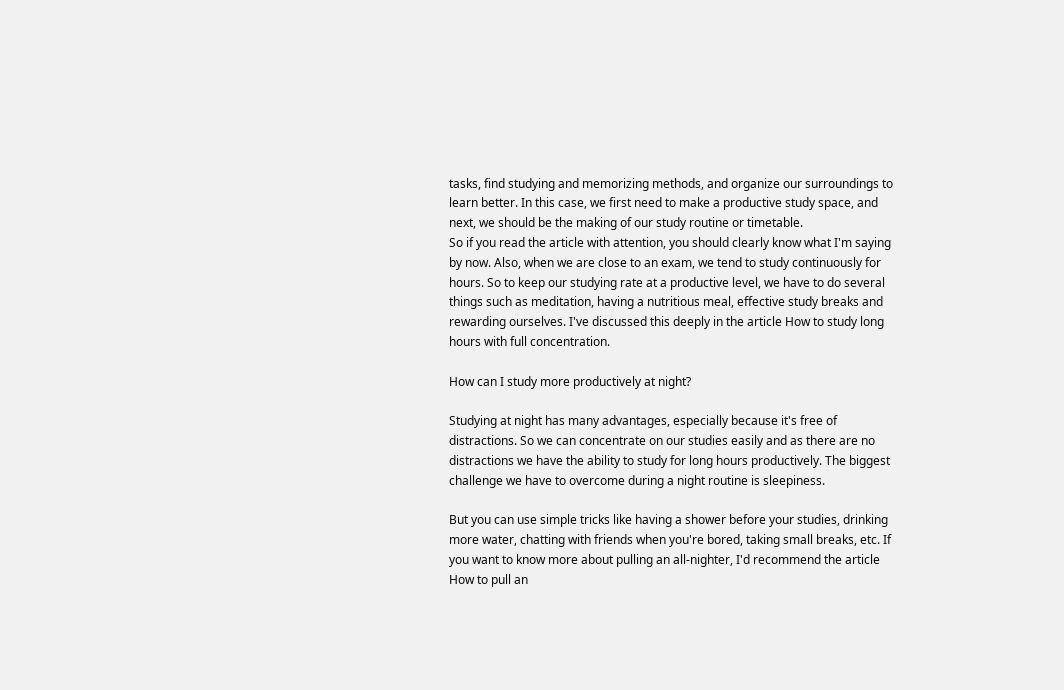tasks, find studying and memorizing methods, and organize our surroundings to learn better. In this case, we first need to make a productive study space, and next, we should be the making of our study routine or timetable.
So if you read the article with attention, you should clearly know what I'm saying by now. Also, when we are close to an exam, we tend to study continuously for hours. So to keep our studying rate at a productive level, we have to do several things such as meditation, having a nutritious meal, effective study breaks and rewarding ourselves. I've discussed this deeply in the article How to study long hours with full concentration.

How can I study more productively at night?

Studying at night has many advantages, especially because it's free of distractions. So we can concentrate on our studies easily and as there are no distractions we have the ability to study for long hours productively. The biggest challenge we have to overcome during a night routine is sleepiness.

But you can use simple tricks like having a shower before your studies, drinking more water, chatting with friends when you're bored, taking small breaks, etc. If you want to know more about pulling an all-nighter, I'd recommend the article How to pull an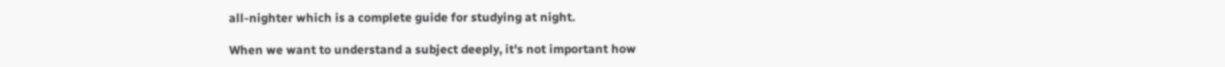all-nighter which is a complete guide for studying at night.

When we want to understand a subject deeply, it's not important how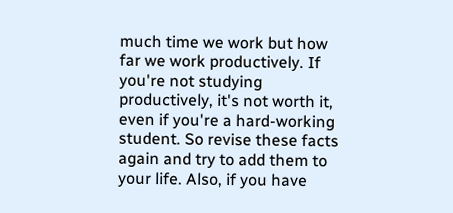much time we work but how far we work productively. If you're not studying productively, it's not worth it, even if you're a hard-working student. So revise these facts again and try to add them to your life. Also, if you have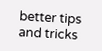better tips and tricks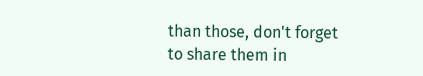than those, don't forget to share them in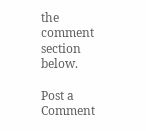the comment section below.

Post a Comment